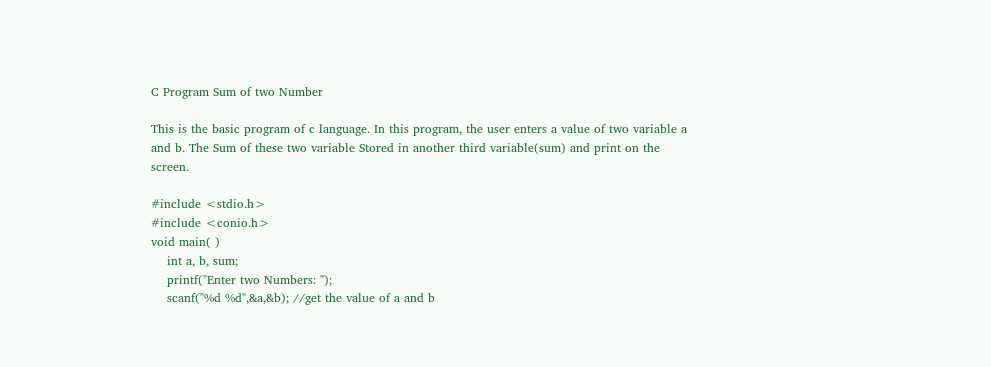C Program Sum of two Number

This is the basic program of c language. In this program, the user enters a value of two variable a and b. The Sum of these two variable Stored in another third variable(sum) and print on the screen.

#include <stdio.h>
#include <conio.h>
void main( )
    int a, b, sum;
    printf("Enter two Numbers: ");
    scanf("%d %d",&a,&b); //get the value of a and b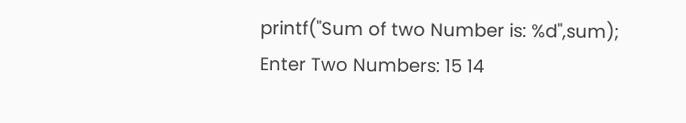printf("Sum of two Number is: %d",sum);
Enter Two Numbers: 15 14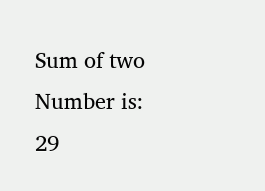Sum of two Number is: 29